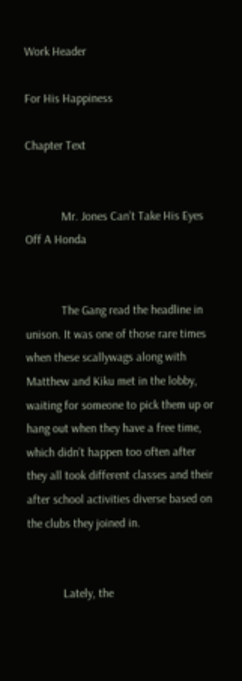Work Header

For His Happiness

Chapter Text


            Mr. Jones Can’t Take His Eyes Off A Honda


            The Gang read the headline in unison. It was one of those rare times when these scallywags along with Matthew and Kiku met in the lobby, waiting for someone to pick them up or hang out when they have a free time, which didn’t happen too often after they all took different classes and their after school activities diverse based on the clubs they joined in.


            Lately, the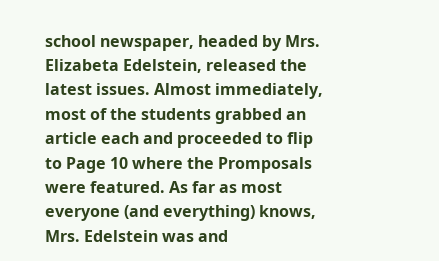school newspaper, headed by Mrs. Elizabeta Edelstein, released the latest issues. Almost immediately, most of the students grabbed an article each and proceeded to flip to Page 10 where the Promposals were featured. As far as most everyone (and everything) knows, Mrs. Edelstein was and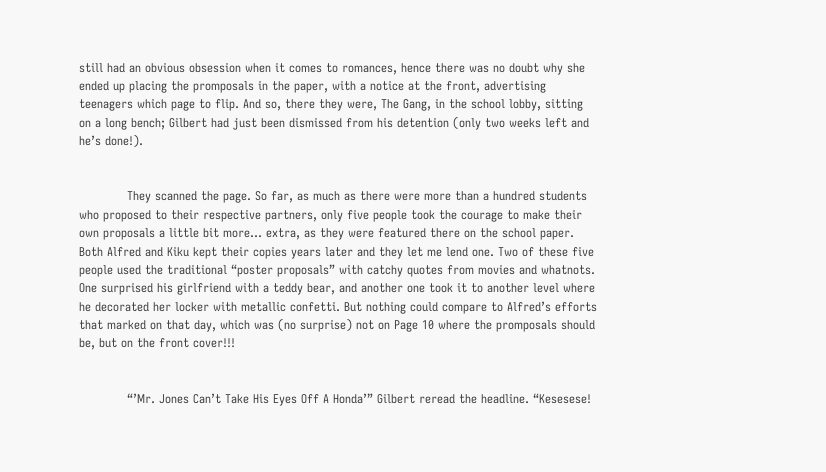still had an obvious obsession when it comes to romances, hence there was no doubt why she ended up placing the promposals in the paper, with a notice at the front, advertising teenagers which page to flip. And so, there they were, The Gang, in the school lobby, sitting on a long bench; Gilbert had just been dismissed from his detention (only two weeks left and he’s done!).


            They scanned the page. So far, as much as there were more than a hundred students who proposed to their respective partners, only five people took the courage to make their own proposals a little bit more… extra, as they were featured there on the school paper. Both Alfred and Kiku kept their copies years later and they let me lend one. Two of these five people used the traditional “poster proposals” with catchy quotes from movies and whatnots. One surprised his girlfriend with a teddy bear, and another one took it to another level where he decorated her locker with metallic confetti. But nothing could compare to Alfred’s efforts that marked on that day, which was (no surprise) not on Page 10 where the promposals should be, but on the front cover!!!


            “’Mr. Jones Can’t Take His Eyes Off A Honda’” Gilbert reread the headline. “Kesesese!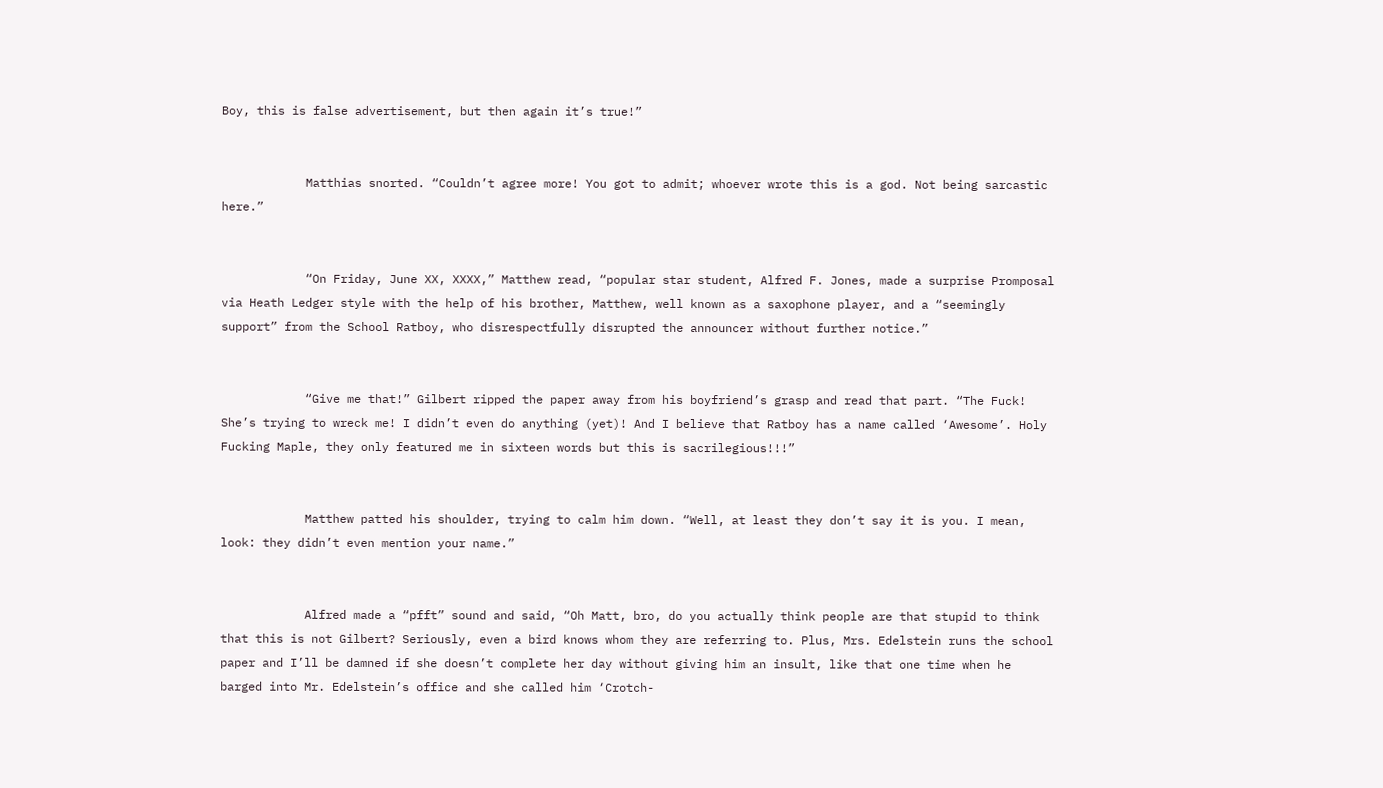Boy, this is false advertisement, but then again it’s true!”


            Matthias snorted. “Couldn’t agree more! You got to admit; whoever wrote this is a god. Not being sarcastic here.”


            “On Friday, June XX, XXXX,” Matthew read, “popular star student, Alfred F. Jones, made a surprise Promposal via Heath Ledger style with the help of his brother, Matthew, well known as a saxophone player, and a “seemingly support” from the School Ratboy, who disrespectfully disrupted the announcer without further notice.”


            “Give me that!” Gilbert ripped the paper away from his boyfriend’s grasp and read that part. “The Fuck! She’s trying to wreck me! I didn’t even do anything (yet)! And I believe that Ratboy has a name called ‘Awesome’. Holy Fucking Maple, they only featured me in sixteen words but this is sacrilegious!!!”


            Matthew patted his shoulder, trying to calm him down. “Well, at least they don’t say it is you. I mean, look: they didn’t even mention your name.”


            Alfred made a “pfft” sound and said, “Oh Matt, bro, do you actually think people are that stupid to think that this is not Gilbert? Seriously, even a bird knows whom they are referring to. Plus, Mrs. Edelstein runs the school paper and I’ll be damned if she doesn’t complete her day without giving him an insult, like that one time when he barged into Mr. Edelstein’s office and she called him ‘Crotch-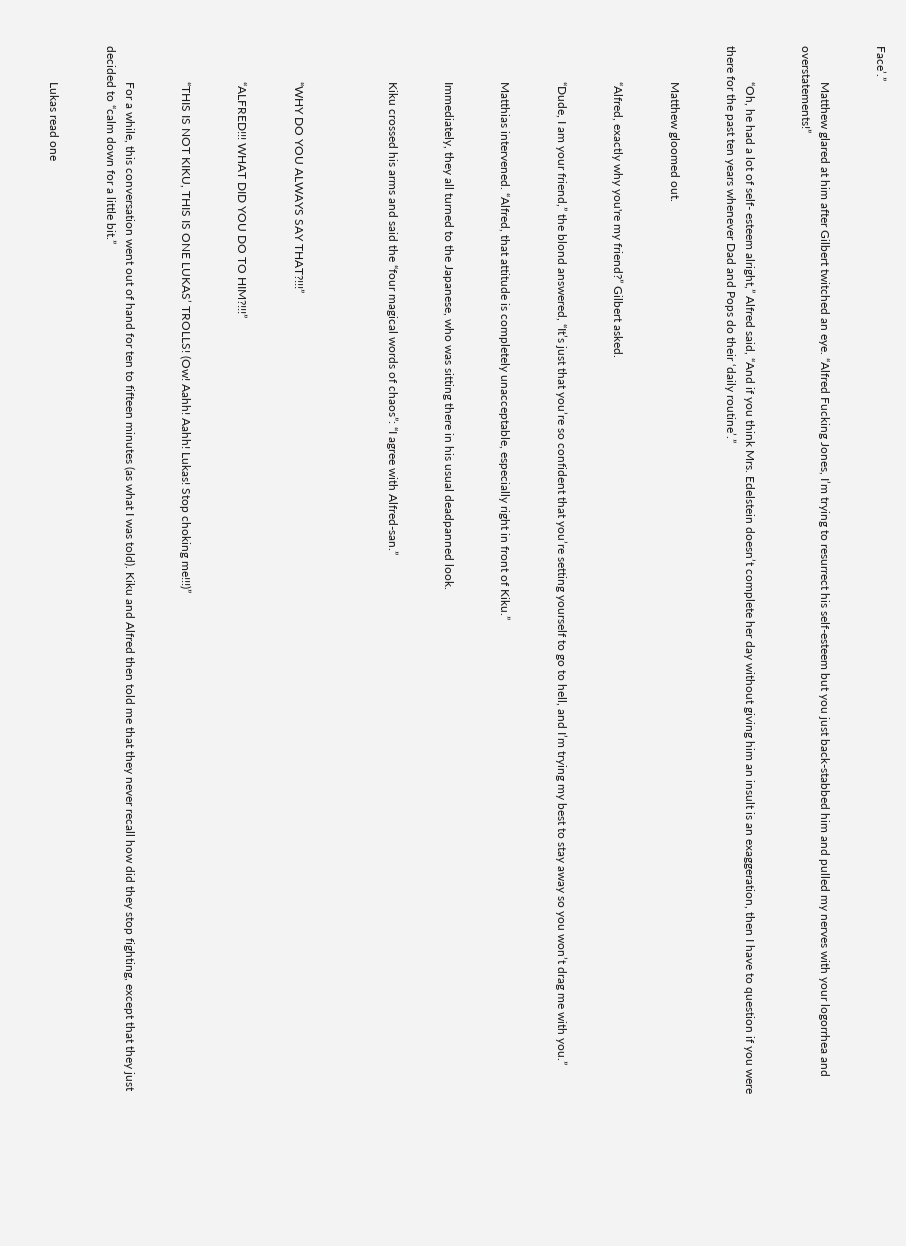Face’.”


            Matthew glared at him after Gilbert twitched an eye. “Alfred Fucking Jones, I’m trying to resurrect his self-esteem but you just back-stabbed him and pulled my nerves with your logorrhea and overstatements!”


            “Oh, he had a lot of self- esteem alright,” Alfred said, “And if you think Mrs. Edelstein doesn’t complete her day without giving him an insult is an exaggeration, then I have to question if you were there for the past ten years whenever Dad and Pops do their ‘daily routine’.”


            Matthew gloomed out.


            “Alfred, exactly why you're my friend?” Gilbert asked.


            “Dude, I am your friend,” the blond answered, “It’s just that you’re so confident that you’re setting yourself to go to hell, and I’m trying my best to stay away so you won’t drag me with you.”


            Matthias intervened. “Alfred, that attitude is completely unacceptable, especially right in front of Kiku.”


            Immediately, they all turned to the Japanese, who was sitting there in his usual deadpanned look.


            Kiku crossed his arms and said the “four magical words of chaos”: “I agree with Alfred-san.”




            “WHY DO YOU ALWAYS SAY THAT?!!!”


            “ALFRED!!! WHAT DID YOU DO TO HIM?!!!”


            “THIS IS NOT KIKU, THIS IS ONE LUKAS’ TROLLS! (Ow! Aahh! Aahh! Lukas! Stop choking me!!!)”


            For a while, this conversation went out of hand for ten to fifteen minutes (as what I was told). Kiku and Alfred then told me that they never recall how did they stop fighting, except that they just decided to “calm down for a little bit.”


            Lukas read one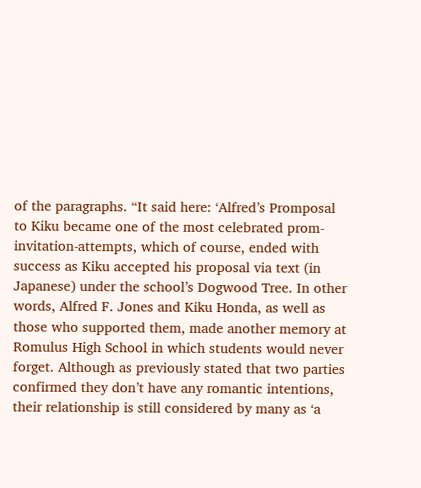of the paragraphs. “It said here: ‘Alfred’s Promposal to Kiku became one of the most celebrated prom-invitation-attempts, which of course, ended with success as Kiku accepted his proposal via text (in Japanese) under the school’s Dogwood Tree. In other words, Alfred F. Jones and Kiku Honda, as well as those who supported them, made another memory at Romulus High School in which students would never forget. Although as previously stated that two parties confirmed they don’t have any romantic intentions, their relationship is still considered by many as ‘a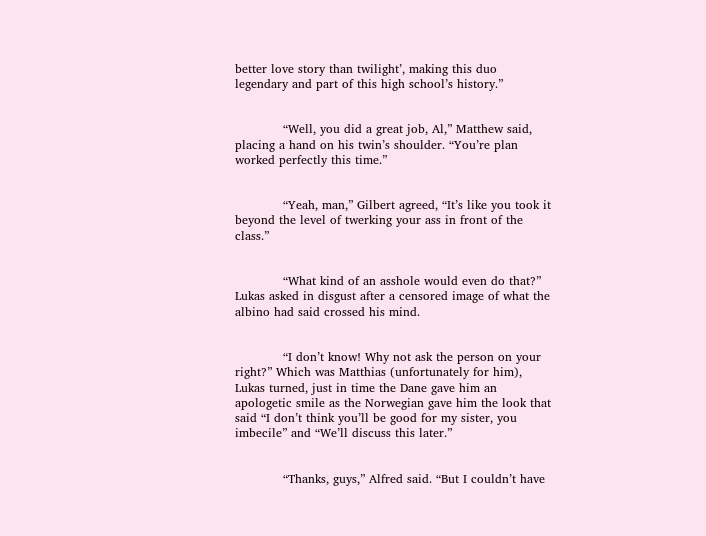better love story than twilight’, making this duo legendary and part of this high school’s history.”


            “Well, you did a great job, Al,” Matthew said, placing a hand on his twin’s shoulder. “You’re plan worked perfectly this time.”


            “Yeah, man,” Gilbert agreed, “It’s like you took it beyond the level of twerking your ass in front of the class.”


            “What kind of an asshole would even do that?” Lukas asked in disgust after a censored image of what the albino had said crossed his mind.


            “I don’t know! Why not ask the person on your right?” Which was Matthias (unfortunately for him), Lukas turned, just in time the Dane gave him an apologetic smile as the Norwegian gave him the look that said “I don’t think you’ll be good for my sister, you imbecile” and “We’ll discuss this later.”


            “Thanks, guys,” Alfred said. “But I couldn’t have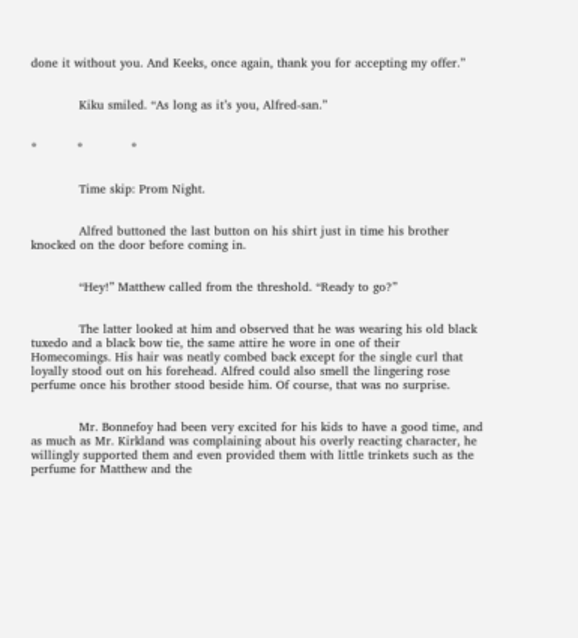done it without you. And Keeks, once again, thank you for accepting my offer.”


            Kiku smiled. “As long as it’s you, Alfred-san.”


*          *            *


            Time skip: Prom Night.


            Alfred buttoned the last button on his shirt just in time his brother knocked on the door before coming in.


            “Hey!” Matthew called from the threshold. “Ready to go?”


            The latter looked at him and observed that he was wearing his old black tuxedo and a black bow tie, the same attire he wore in one of their Homecomings. His hair was neatly combed back except for the single curl that loyally stood out on his forehead. Alfred could also smell the lingering rose perfume once his brother stood beside him. Of course, that was no surprise.


            Mr. Bonnefoy had been very excited for his kids to have a good time, and as much as Mr. Kirkland was complaining about his overly reacting character, he willingly supported them and even provided them with little trinkets such as the perfume for Matthew and the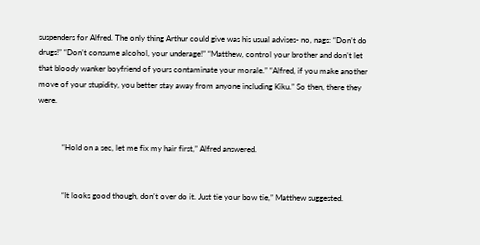suspenders for Alfred. The only thing Arthur could give was his usual advises- no, nags: “Don’t do drugs!” “Don’t consume alcohol, your underage!” “Matthew, control your brother and don’t let that bloody wanker boyfriend of yours contaminate your morale.” “Alfred, if you make another move of your stupidity, you better stay away from anyone including Kiku.” So then, there they were.


            “Hold on a sec, let me fix my hair first,” Alfred answered.


            “It looks good though, don’t over do it. Just tie your bow tie,” Matthew suggested.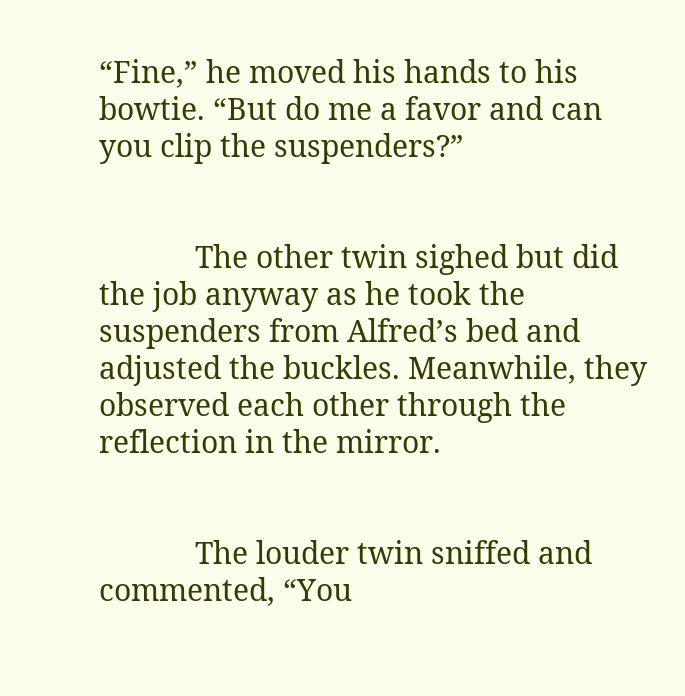“Fine,” he moved his hands to his bowtie. “But do me a favor and can you clip the suspenders?”


            The other twin sighed but did the job anyway as he took the suspenders from Alfred’s bed and adjusted the buckles. Meanwhile, they observed each other through the reflection in the mirror.


            The louder twin sniffed and commented, “You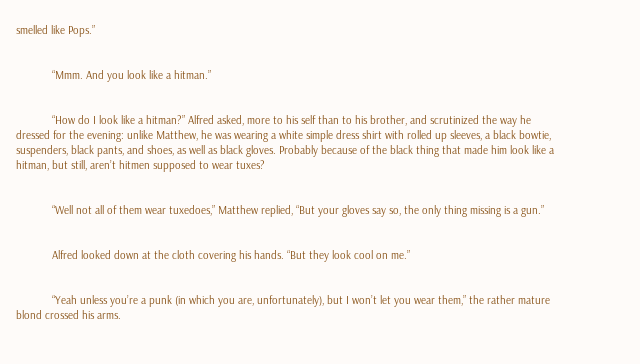smelled like Pops.”


            “Mmm. And you look like a hitman.”


            “How do I look like a hitman?” Alfred asked, more to his self than to his brother, and scrutinized the way he dressed for the evening: unlike Matthew, he was wearing a white simple dress shirt with rolled up sleeves, a black bowtie, suspenders, black pants, and shoes, as well as black gloves. Probably because of the black thing that made him look like a hitman, but still, aren’t hitmen supposed to wear tuxes?


            “Well not all of them wear tuxedoes,” Matthew replied, “But your gloves say so, the only thing missing is a gun.”


            Alfred looked down at the cloth covering his hands. “But they look cool on me.”


            “Yeah unless you’re a punk (in which you are, unfortunately), but I won’t let you wear them,” the rather mature blond crossed his arms.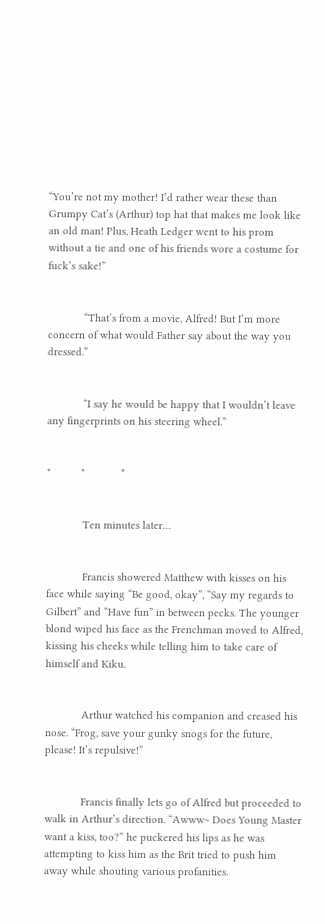“You’re not my mother! I’d rather wear these than Grumpy Cat’s (Arthur) top hat that makes me look like an old man! Plus, Heath Ledger went to his prom without a tie and one of his friends wore a costume for fuck’s sake!”


            “That’s from a movie, Alfred! But I’m more concern of what would Father say about the way you dressed.”


            “I say he would be happy that I wouldn’t leave any fingerprints on his steering wheel.”


*          *            *


            Ten minutes later…


            Francis showered Matthew with kisses on his face while saying “Be good, okay”, “Say my regards to Gilbert” and “Have fun” in between pecks. The younger blond wiped his face as the Frenchman moved to Alfred, kissing his cheeks while telling him to take care of himself and Kiku.


            Arthur watched his companion and creased his nose. “Frog, save your gunky snogs for the future, please! It’s repulsive!”


            Francis finally lets go of Alfred but proceeded to walk in Arthur’s direction. “Awww~ Does Young Master want a kiss, too?” he puckered his lips as he was attempting to kiss him as the Brit tried to push him away while shouting various profanities.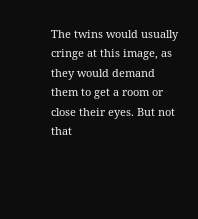The twins would usually cringe at this image, as they would demand them to get a room or close their eyes. But not that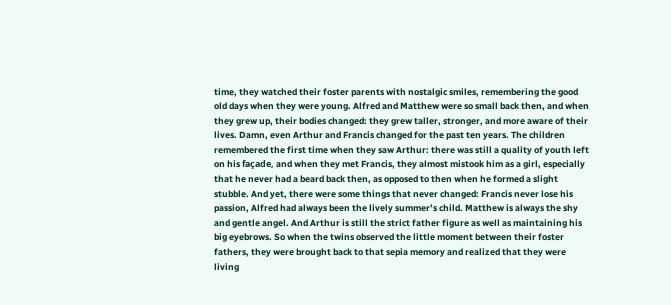time, they watched their foster parents with nostalgic smiles, remembering the good old days when they were young. Alfred and Matthew were so small back then, and when they grew up, their bodies changed: they grew taller, stronger, and more aware of their lives. Damn, even Arthur and Francis changed for the past ten years. The children remembered the first time when they saw Arthur: there was still a quality of youth left on his façade, and when they met Francis, they almost mistook him as a girl, especially that he never had a beard back then, as opposed to then when he formed a slight stubble. And yet, there were some things that never changed: Francis never lose his passion, Alfred had always been the lively summer’s child. Matthew is always the shy and gentle angel. And Arthur is still the strict father figure as well as maintaining his big eyebrows. So when the twins observed the little moment between their foster fathers, they were brought back to that sepia memory and realized that they were living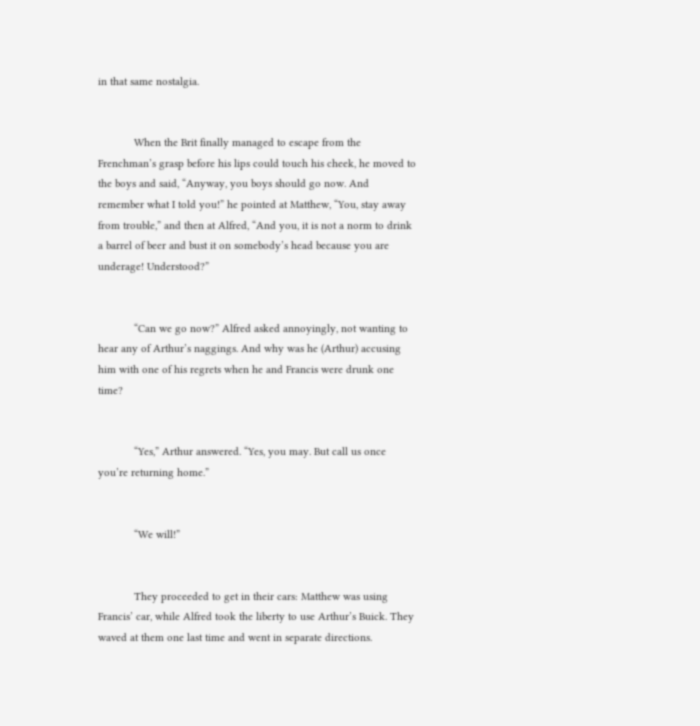in that same nostalgia.


            When the Brit finally managed to escape from the Frenchman’s grasp before his lips could touch his cheek, he moved to the boys and said, “Anyway, you boys should go now. And remember what I told you!” he pointed at Matthew, “You, stay away from trouble,” and then at Alfred, “And you, it is not a norm to drink a barrel of beer and bust it on somebody’s head because you are underage! Understood?”


            “Can we go now?” Alfred asked annoyingly, not wanting to hear any of Arthur’s naggings. And why was he (Arthur) accusing him with one of his regrets when he and Francis were drunk one time?


            “Yes,” Arthur answered. “Yes, you may. But call us once you’re returning home.”


            “We will!”


            They proceeded to get in their cars: Matthew was using Francis’ car, while Alfred took the liberty to use Arthur’s Buick. They waved at them one last time and went in separate directions.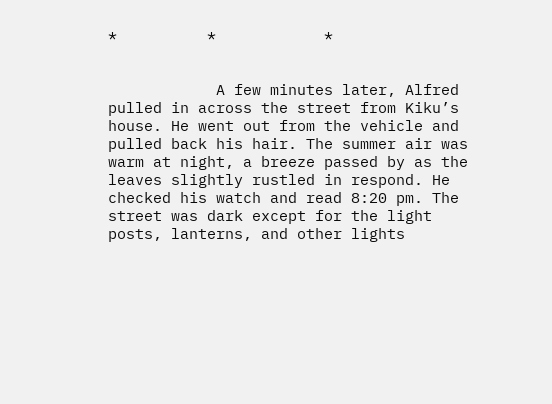*          *            *


            A few minutes later, Alfred pulled in across the street from Kiku’s house. He went out from the vehicle and pulled back his hair. The summer air was warm at night, a breeze passed by as the leaves slightly rustled in respond. He checked his watch and read 8:20 pm. The street was dark except for the light posts, lanterns, and other lights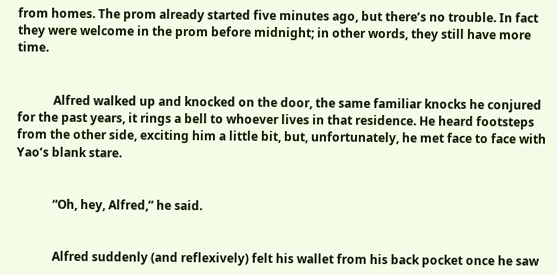from homes. The prom already started five minutes ago, but there’s no trouble. In fact they were welcome in the prom before midnight; in other words, they still have more time.


            Alfred walked up and knocked on the door, the same familiar knocks he conjured for the past years, it rings a bell to whoever lives in that residence. He heard footsteps from the other side, exciting him a little bit, but, unfortunately, he met face to face with Yao’s blank stare.


            “Oh, hey, Alfred,” he said.


            Alfred suddenly (and reflexively) felt his wallet from his back pocket once he saw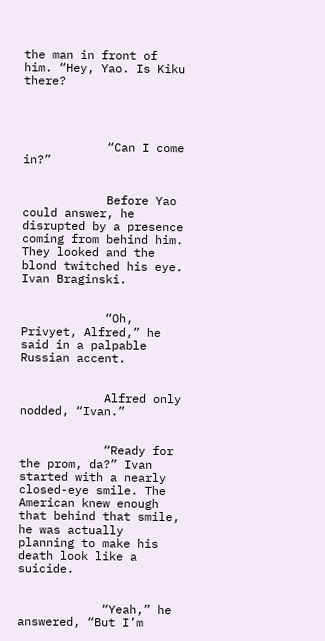the man in front of him. “Hey, Yao. Is Kiku there?




            “Can I come in?”


            Before Yao could answer, he disrupted by a presence coming from behind him. They looked and the blond twitched his eye. Ivan Braginski.


            “Oh, Privyet, Alfred,” he said in a palpable Russian accent.


            Alfred only nodded, “Ivan.”


            “Ready for the prom, da?” Ivan started with a nearly closed-eye smile. The American knew enough that behind that smile, he was actually planning to make his death look like a suicide.


            “Yeah,” he answered, “But I’m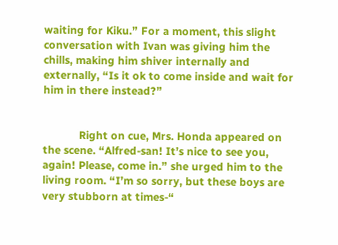waiting for Kiku.” For a moment, this slight conversation with Ivan was giving him the chills, making him shiver internally and externally, “Is it ok to come inside and wait for him in there instead?”


            Right on cue, Mrs. Honda appeared on the scene. “Alfred-san! It’s nice to see you, again! Please, come in.” she urged him to the living room. “I’m so sorry, but these boys are very stubborn at times-“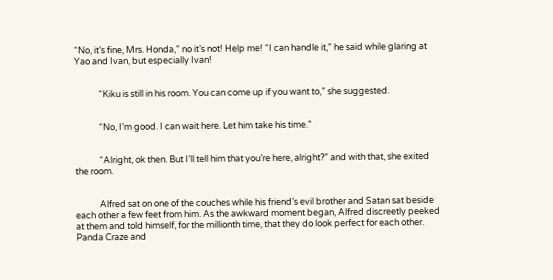“No, it’s fine, Mrs. Honda,” no it’s not! Help me! “I can handle it,” he said while glaring at Yao and Ivan, but especially Ivan!


            “Kiku is still in his room. You can come up if you want to,” she suggested.


            “No, I’m good. I can wait here. Let him take his time.”


            “Alright, ok then. But I’ll tell him that you’re here, alright?” and with that, she exited the room.


            Alfred sat on one of the couches while his friend’s evil brother and Satan sat beside each other a few feet from him. As the awkward moment began, Alfred discreetly peeked at them and told himself, for the millionth time, that they do look perfect for each other. Panda Craze and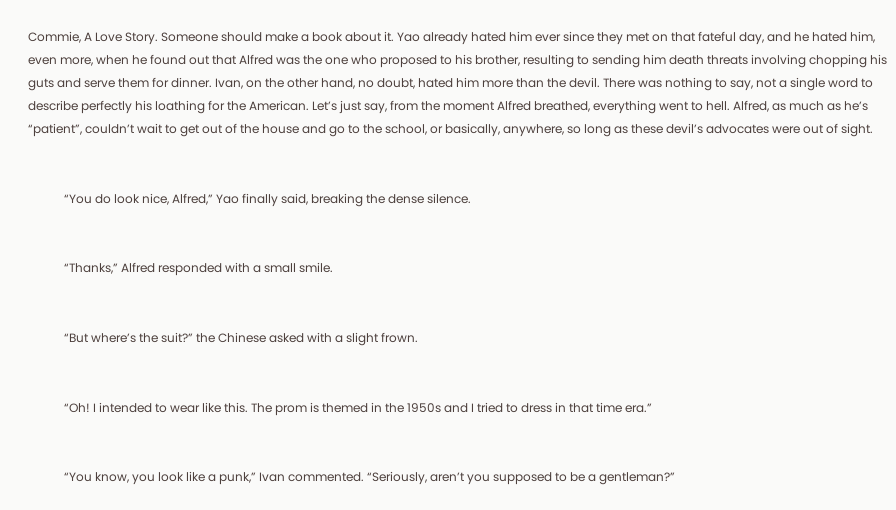Commie, A Love Story. Someone should make a book about it. Yao already hated him ever since they met on that fateful day, and he hated him, even more, when he found out that Alfred was the one who proposed to his brother, resulting to sending him death threats involving chopping his guts and serve them for dinner. Ivan, on the other hand, no doubt, hated him more than the devil. There was nothing to say, not a single word to describe perfectly his loathing for the American. Let’s just say, from the moment Alfred breathed, everything went to hell. Alfred, as much as he’s “patient”, couldn’t wait to get out of the house and go to the school, or basically, anywhere, so long as these devil’s advocates were out of sight.


            “You do look nice, Alfred,” Yao finally said, breaking the dense silence.


            “Thanks,” Alfred responded with a small smile.


            “But where’s the suit?” the Chinese asked with a slight frown.


            “Oh! I intended to wear like this. The prom is themed in the 1950s and I tried to dress in that time era.”


            “You know, you look like a punk,” Ivan commented. “Seriously, aren’t you supposed to be a gentleman?”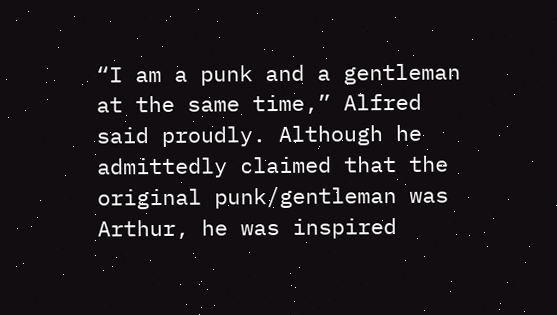“I am a punk and a gentleman at the same time,” Alfred said proudly. Although he admittedly claimed that the original punk/gentleman was Arthur, he was inspired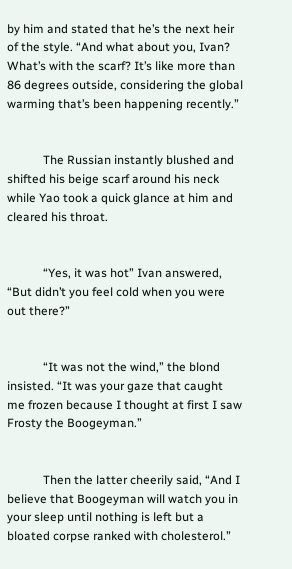by him and stated that he’s the next heir of the style. “And what about you, Ivan? What’s with the scarf? It’s like more than 86 degrees outside, considering the global warming that’s been happening recently.”


            The Russian instantly blushed and shifted his beige scarf around his neck while Yao took a quick glance at him and cleared his throat.


            “Yes, it was hot” Ivan answered, “But didn’t you feel cold when you were out there?”


            “It was not the wind,” the blond insisted. “It was your gaze that caught me frozen because I thought at first I saw Frosty the Boogeyman.”


            Then the latter cheerily said, “And I believe that Boogeyman will watch you in your sleep until nothing is left but a bloated corpse ranked with cholesterol.”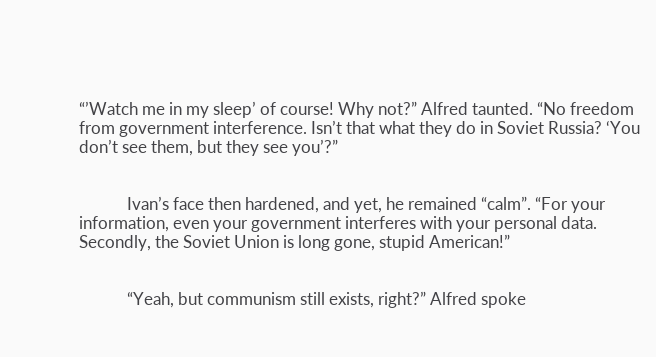“’Watch me in my sleep’ of course! Why not?” Alfred taunted. “No freedom from government interference. Isn’t that what they do in Soviet Russia? ‘You don’t see them, but they see you’?”


            Ivan’s face then hardened, and yet, he remained “calm”. “For your information, even your government interferes with your personal data. Secondly, the Soviet Union is long gone, stupid American!”


            “Yeah, but communism still exists, right?” Alfred spoke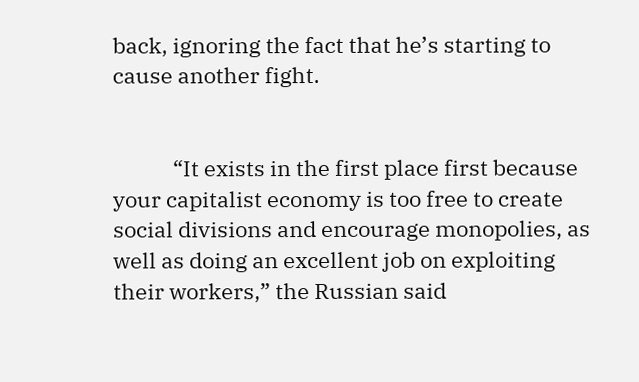back, ignoring the fact that he’s starting to cause another fight.


            “It exists in the first place first because your capitalist economy is too free to create social divisions and encourage monopolies, as well as doing an excellent job on exploiting their workers,” the Russian said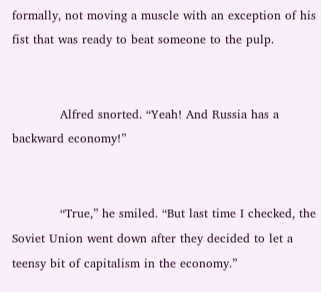formally, not moving a muscle with an exception of his fist that was ready to beat someone to the pulp.


            Alfred snorted. “Yeah! And Russia has a backward economy!”


            “True,” he smiled. “But last time I checked, the Soviet Union went down after they decided to let a teensy bit of capitalism in the economy.”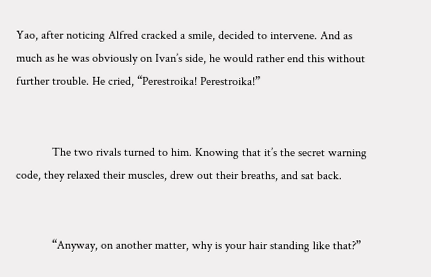Yao, after noticing Alfred cracked a smile, decided to intervene. And as much as he was obviously on Ivan’s side, he would rather end this without further trouble. He cried, “Perestroika! Perestroika!”


            The two rivals turned to him. Knowing that it’s the secret warning code, they relaxed their muscles, drew out their breaths, and sat back.


            “Anyway, on another matter, why is your hair standing like that?”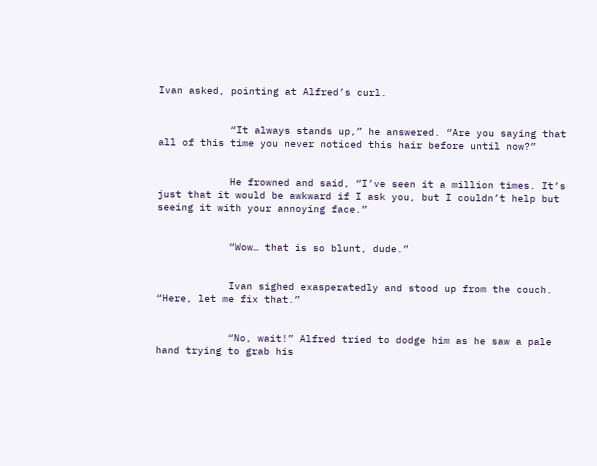Ivan asked, pointing at Alfred’s curl.


            “It always stands up,” he answered. “Are you saying that all of this time you never noticed this hair before until now?”


            He frowned and said, “I’ve seen it a million times. It’s just that it would be awkward if I ask you, but I couldn’t help but seeing it with your annoying face.”


            “Wow… that is so blunt, dude.”


            Ivan sighed exasperatedly and stood up from the couch. “Here, let me fix that.”


            “No, wait!” Alfred tried to dodge him as he saw a pale hand trying to grab his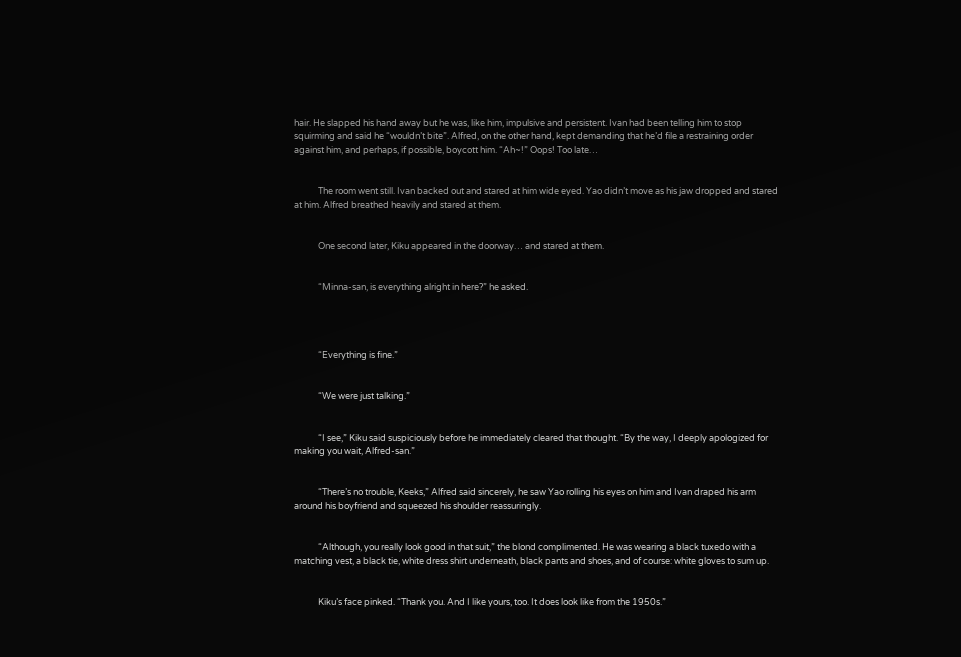hair. He slapped his hand away but he was, like him, impulsive and persistent. Ivan had been telling him to stop squirming and said he “wouldn’t bite”. Alfred, on the other hand, kept demanding that he’d file a restraining order against him, and perhaps, if possible, boycott him. “Ah~!” Oops! Too late…


            The room went still. Ivan backed out and stared at him wide eyed. Yao didn’t move as his jaw dropped and stared at him. Alfred breathed heavily and stared at them.


            One second later, Kiku appeared in the doorway… and stared at them.


            “Minna-san, is everything alright in here?” he asked.




            “Everything is fine.”


            “We were just talking.”


            “I see,” Kiku said suspiciously before he immediately cleared that thought. “By the way, I deeply apologized for making you wait, Alfred-san.”


            “There’s no trouble, Keeks,” Alfred said sincerely, he saw Yao rolling his eyes on him and Ivan draped his arm around his boyfriend and squeezed his shoulder reassuringly.


            “Although, you really look good in that suit,” the blond complimented. He was wearing a black tuxedo with a matching vest, a black tie, white dress shirt underneath, black pants and shoes, and of course: white gloves to sum up.


            Kiku’s face pinked. “Thank you. And I like yours, too. It does look like from the 1950s.”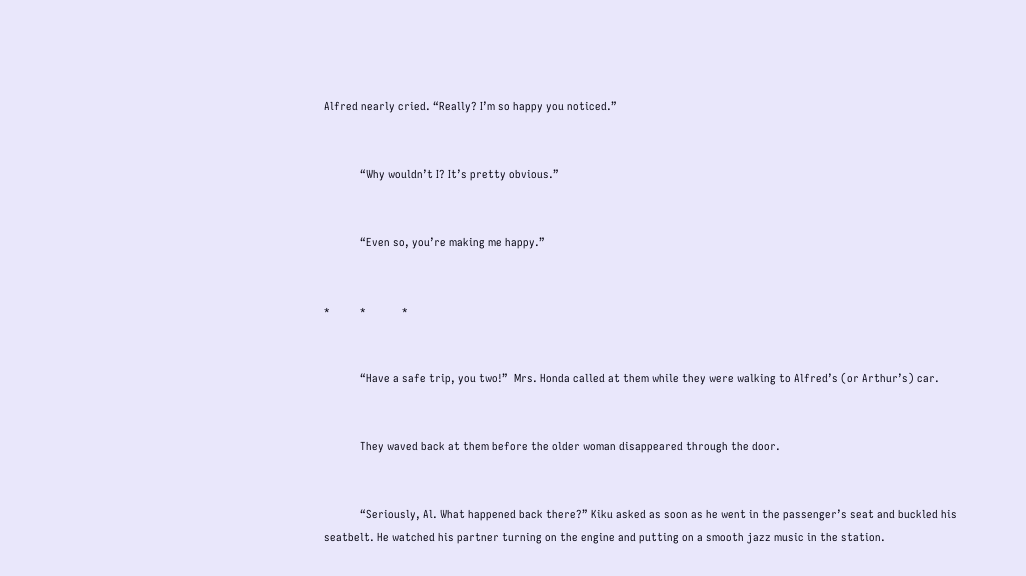Alfred nearly cried. “Really? I’m so happy you noticed.”


            “Why wouldn’t I? It’s pretty obvious.”


            “Even so, you’re making me happy.”


*          *            *


            “Have a safe trip, you two!”  Mrs. Honda called at them while they were walking to Alfred’s (or Arthur’s) car.


            They waved back at them before the older woman disappeared through the door.


            “Seriously, Al. What happened back there?” Kiku asked as soon as he went in the passenger’s seat and buckled his seatbelt. He watched his partner turning on the engine and putting on a smooth jazz music in the station.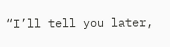“I’ll tell you later,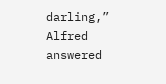darling,” Alfred answered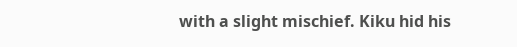with a slight mischief. Kiku hid his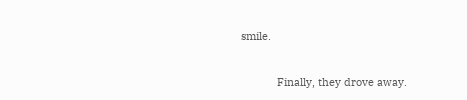smile.


            Finally, they drove away.